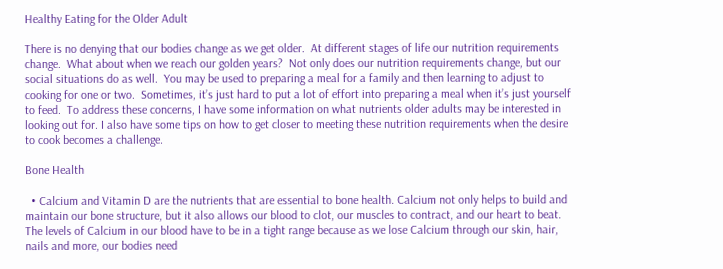Healthy Eating for the Older Adult

There is no denying that our bodies change as we get older.  At different stages of life our nutrition requirements change.  What about when we reach our golden years?  Not only does our nutrition requirements change, but our social situations do as well.  You may be used to preparing a meal for a family and then learning to adjust to cooking for one or two.  Sometimes, it’s just hard to put a lot of effort into preparing a meal when it’s just yourself to feed.  To address these concerns, I have some information on what nutrients older adults may be interested in looking out for. I also have some tips on how to get closer to meeting these nutrition requirements when the desire to cook becomes a challenge.

Bone Health

  • Calcium and Vitamin D are the nutrients that are essential to bone health. Calcium not only helps to build and maintain our bone structure, but it also allows our blood to clot, our muscles to contract, and our heart to beat.  The levels of Calcium in our blood have to be in a tight range because as we lose Calcium through our skin, hair, nails and more, our bodies need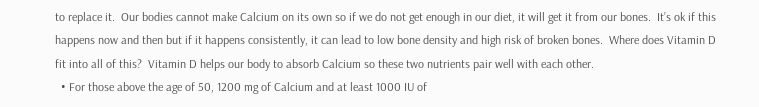to replace it.  Our bodies cannot make Calcium on its own so if we do not get enough in our diet, it will get it from our bones.  It’s ok if this happens now and then but if it happens consistently, it can lead to low bone density and high risk of broken bones.  Where does Vitamin D fit into all of this?  Vitamin D helps our body to absorb Calcium so these two nutrients pair well with each other.
  • For those above the age of 50, 1200 mg of Calcium and at least 1000 IU of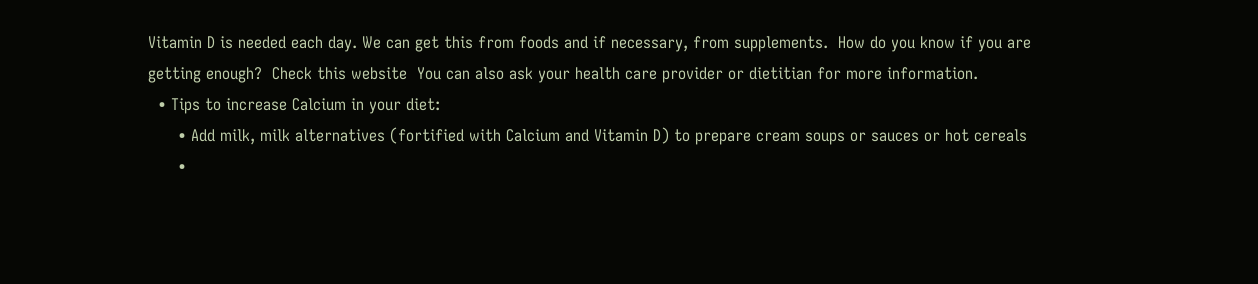Vitamin D is needed each day. We can get this from foods and if necessary, from supplements.  How do you know if you are getting enough?  Check this website  You can also ask your health care provider or dietitian for more information.
  • Tips to increase Calcium in your diet:
      • Add milk, milk alternatives (fortified with Calcium and Vitamin D) to prepare cream soups or sauces or hot cereals
      •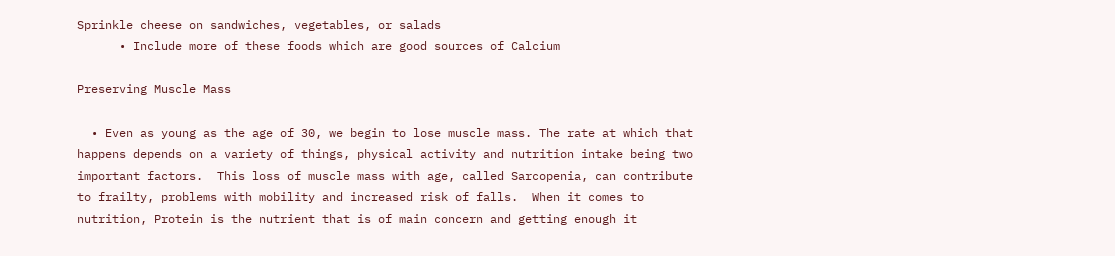Sprinkle cheese on sandwiches, vegetables, or salads
      • Include more of these foods which are good sources of Calcium

Preserving Muscle Mass

  • Even as young as the age of 30, we begin to lose muscle mass. The rate at which that happens depends on a variety of things, physical activity and nutrition intake being two important factors.  This loss of muscle mass with age, called Sarcopenia, can contribute to frailty, problems with mobility and increased risk of falls.  When it comes to nutrition, Protein is the nutrient that is of main concern and getting enough it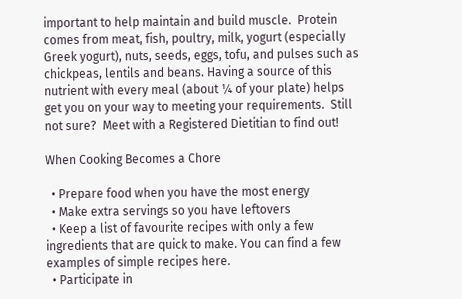important to help maintain and build muscle.  Protein comes from meat, fish, poultry, milk, yogurt (especially Greek yogurt), nuts, seeds, eggs, tofu, and pulses such as chickpeas, lentils and beans. Having a source of this nutrient with every meal (about ¼ of your plate) helps get you on your way to meeting your requirements.  Still not sure?  Meet with a Registered Dietitian to find out!

When Cooking Becomes a Chore

  • Prepare food when you have the most energy
  • Make extra servings so you have leftovers
  • Keep a list of favourite recipes with only a few ingredients that are quick to make. You can find a few examples of simple recipes here.
  • Participate in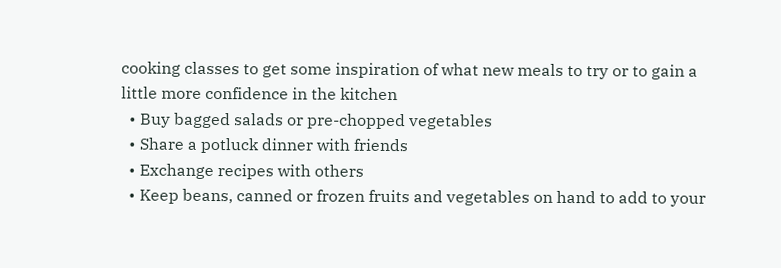cooking classes to get some inspiration of what new meals to try or to gain a little more confidence in the kitchen
  • Buy bagged salads or pre-chopped vegetables
  • Share a potluck dinner with friends
  • Exchange recipes with others
  • Keep beans, canned or frozen fruits and vegetables on hand to add to your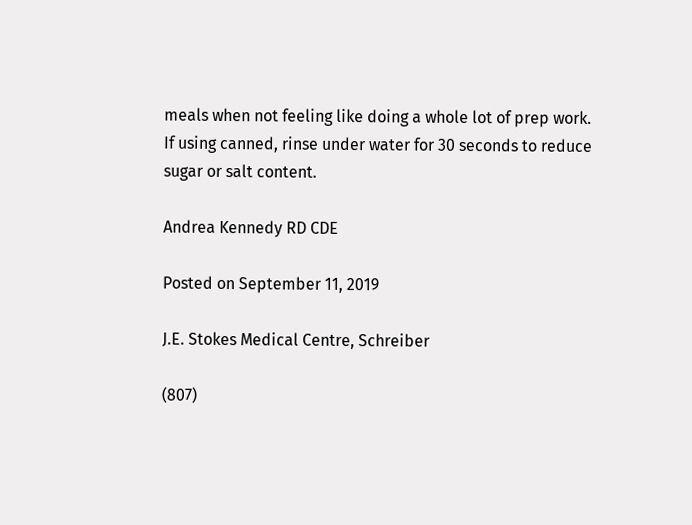meals when not feeling like doing a whole lot of prep work. If using canned, rinse under water for 30 seconds to reduce sugar or salt content.

Andrea Kennedy RD CDE

Posted on September 11, 2019

J.E. Stokes Medical Centre, Schreiber

(807)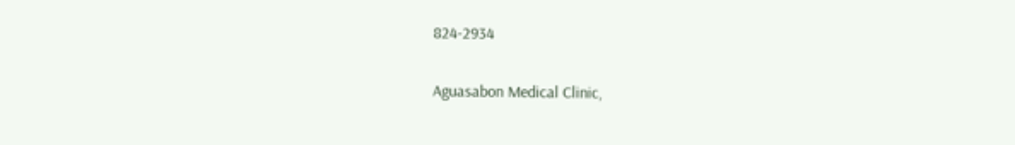824-2934

Aguasabon Medical Clinic,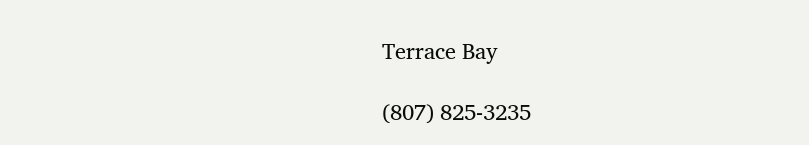Terrace Bay

(807) 825-3235